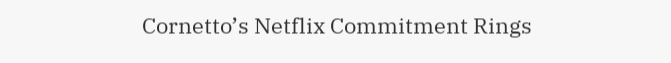Cornetto’s Netflix Commitment Rings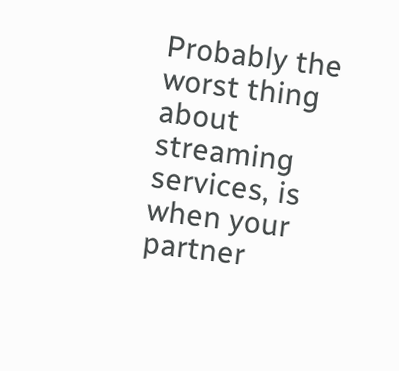Probably the worst thing about streaming services, is when your partner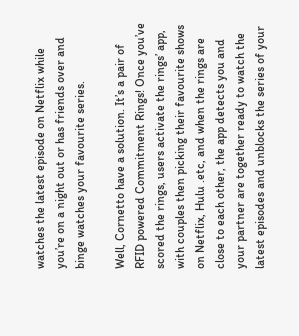watches the latest episode on Netflix while you’re on a night out or has friends over and binge watches your favourite series.

Well, Cornetto have a solution. It’s a pair of RFID powered Commitment Rings! Once you’ve scored the rings, users activate the rings’ app, with couples then picking their favourite shows on Netflix, Hulu .etc, and when the rings are close to each other, the app detects you and your partner are together ready to watch the latest episodes and unblocks the series of your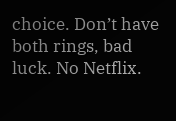choice. Don’t have both rings, bad luck. No Netflix.